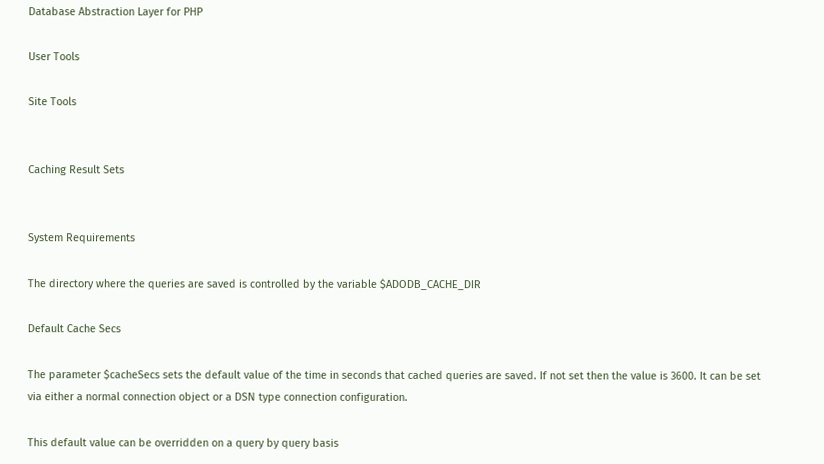Database Abstraction Layer for PHP

User Tools

Site Tools


Caching Result Sets


System Requirements

The directory where the queries are saved is controlled by the variable $ADODB_CACHE_DIR

Default Cache Secs

The parameter $cacheSecs sets the default value of the time in seconds that cached queries are saved. If not set then the value is 3600. It can be set via either a normal connection object or a DSN type connection configuration.

This default value can be overridden on a query by query basis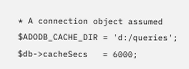* A connection object assumed
$ADODB_CACHE_DIR = 'd:/queries';
$db->cacheSecs   = 6000;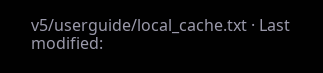v5/userguide/local_cache.txt · Last modified: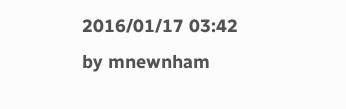2016/01/17 03:42 by mnewnham